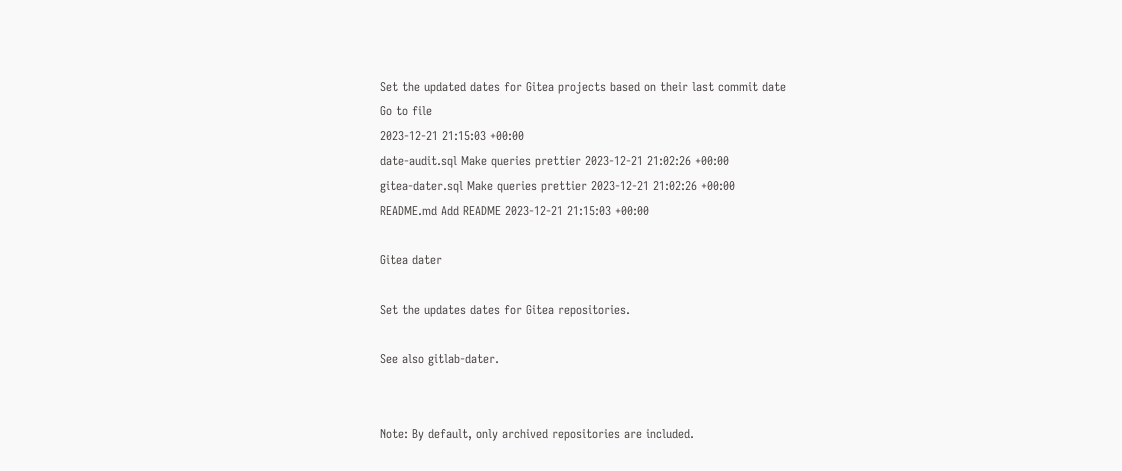Set the updated dates for Gitea projects based on their last commit date
Go to file
2023-12-21 21:15:03 +00:00
date-audit.sql Make queries prettier 2023-12-21 21:02:26 +00:00
gitea-dater.sql Make queries prettier 2023-12-21 21:02:26 +00:00
README.md Add README 2023-12-21 21:15:03 +00:00

Gitea dater

Set the updates dates for Gitea repositories.

See also gitlab-dater.


Note: By default, only archived repositories are included.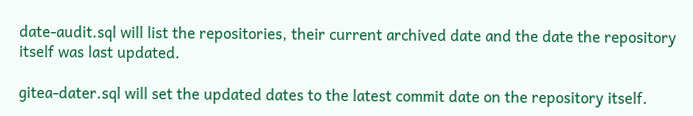date-audit.sql will list the repositories, their current archived date and the date the repository itself was last updated.

gitea-dater.sql will set the updated dates to the latest commit date on the repository itself.